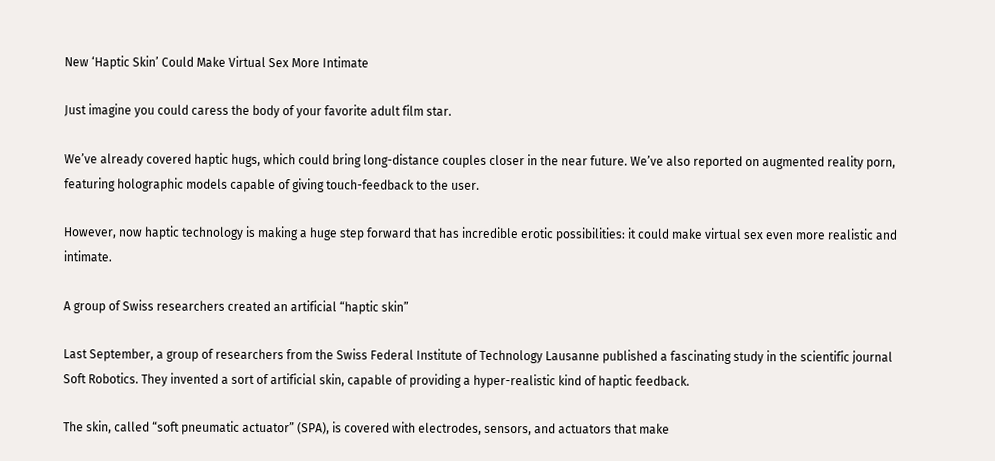New ‘Haptic Skin’ Could Make Virtual Sex More Intimate

Just imagine you could caress the body of your favorite adult film star.

We’ve already covered haptic hugs, which could bring long-distance couples closer in the near future. We’ve also reported on augmented reality porn, featuring holographic models capable of giving touch-feedback to the user.

However, now haptic technology is making a huge step forward that has incredible erotic possibilities: it could make virtual sex even more realistic and intimate.

A group of Swiss researchers created an artificial “haptic skin”

Last September, a group of researchers from the Swiss Federal Institute of Technology Lausanne published a fascinating study in the scientific journal Soft Robotics. They invented a sort of artificial skin, capable of providing a hyper-realistic kind of haptic feedback.

The skin, called “soft pneumatic actuator” (SPA), is covered with electrodes, sensors, and actuators that make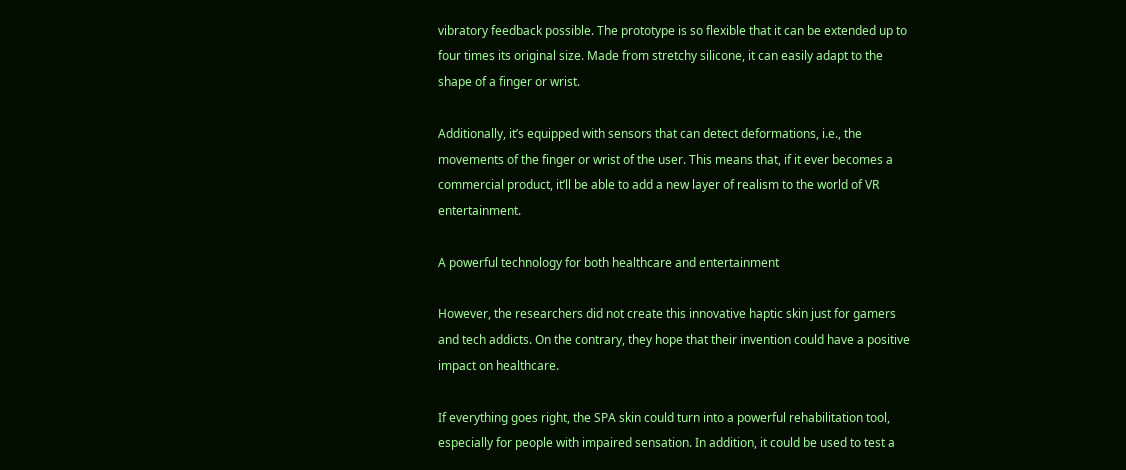vibratory feedback possible. The prototype is so flexible that it can be extended up to four times its original size. Made from stretchy silicone, it can easily adapt to the shape of a finger or wrist.

Additionally, it’s equipped with sensors that can detect deformations, i.e., the movements of the finger or wrist of the user. This means that, if it ever becomes a commercial product, it’ll be able to add a new layer of realism to the world of VR entertainment.

A powerful technology for both healthcare and entertainment

However, the researchers did not create this innovative haptic skin just for gamers and tech addicts. On the contrary, they hope that their invention could have a positive impact on healthcare.

If everything goes right, the SPA skin could turn into a powerful rehabilitation tool, especially for people with impaired sensation. In addition, it could be used to test a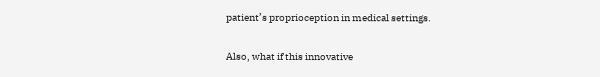patient’s proprioception in medical settings.

Also, what if this innovative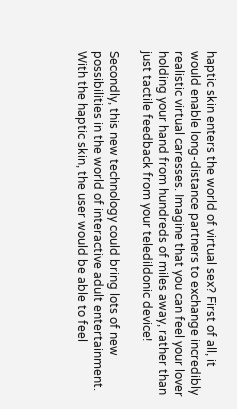haptic skin enters the world of virtual sex? First of all, it would enable long-distance partners to exchange incredibly realistic virtual caresses. Imagine that you can feel your lover holding your hand from hundreds of miles away, rather than just tactile feedback from your teledildonic device!

Secondly, this new technology could bring lots of new possibilities in the world of interactive adult entertainment. With the haptic skin, the user would be able to feel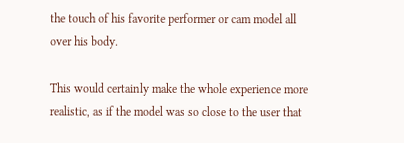the touch of his favorite performer or cam model all over his body.

This would certainly make the whole experience more realistic, as if the model was so close to the user that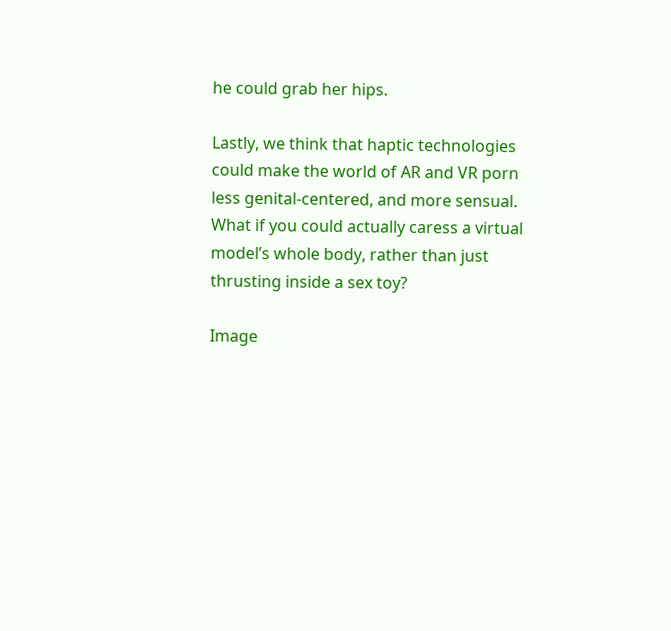he could grab her hips.

Lastly, we think that haptic technologies could make the world of AR and VR porn less genital-centered, and more sensual. What if you could actually caress a virtual model’s whole body, rather than just thrusting inside a sex toy?

Image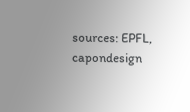sources: EPFL, capondesign